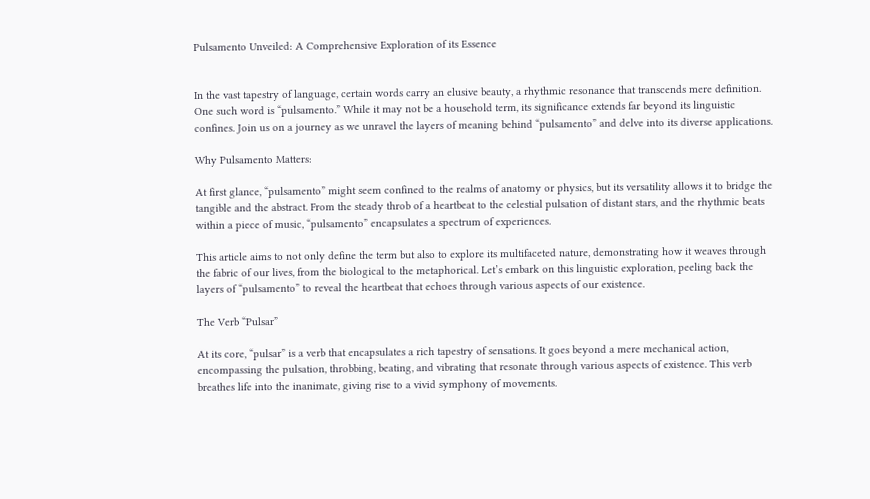Pulsamento Unveiled: A Comprehensive Exploration of its Essence


In the vast tapestry of language, certain words carry an elusive beauty, a rhythmic resonance that transcends mere definition. One such word is “pulsamento.” While it may not be a household term, its significance extends far beyond its linguistic confines. Join us on a journey as we unravel the layers of meaning behind “pulsamento” and delve into its diverse applications.

Why Pulsamento Matters:

At first glance, “pulsamento” might seem confined to the realms of anatomy or physics, but its versatility allows it to bridge the tangible and the abstract. From the steady throb of a heartbeat to the celestial pulsation of distant stars, and the rhythmic beats within a piece of music, “pulsamento” encapsulates a spectrum of experiences.

This article aims to not only define the term but also to explore its multifaceted nature, demonstrating how it weaves through the fabric of our lives, from the biological to the metaphorical. Let’s embark on this linguistic exploration, peeling back the layers of “pulsamento” to reveal the heartbeat that echoes through various aspects of our existence.

The Verb “Pulsar”

At its core, “pulsar” is a verb that encapsulates a rich tapestry of sensations. It goes beyond a mere mechanical action, encompassing the pulsation, throbbing, beating, and vibrating that resonate through various aspects of existence. This verb breathes life into the inanimate, giving rise to a vivid symphony of movements.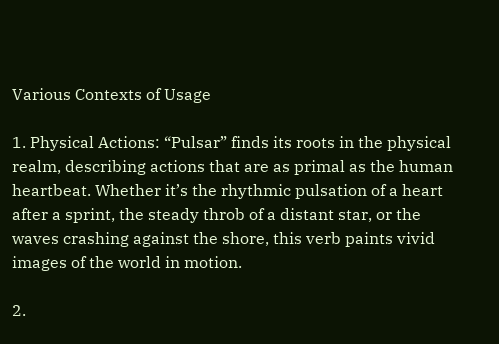Various Contexts of Usage

1. Physical Actions: “Pulsar” finds its roots in the physical realm, describing actions that are as primal as the human heartbeat. Whether it’s the rhythmic pulsation of a heart after a sprint, the steady throb of a distant star, or the waves crashing against the shore, this verb paints vivid images of the world in motion.

2.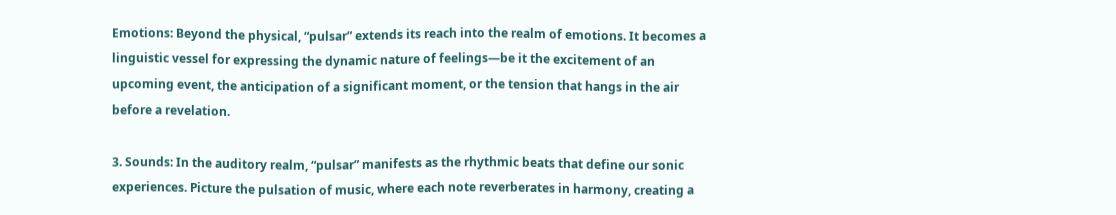Emotions: Beyond the physical, “pulsar” extends its reach into the realm of emotions. It becomes a linguistic vessel for expressing the dynamic nature of feelings—be it the excitement of an upcoming event, the anticipation of a significant moment, or the tension that hangs in the air before a revelation.

3. Sounds: In the auditory realm, “pulsar” manifests as the rhythmic beats that define our sonic experiences. Picture the pulsation of music, where each note reverberates in harmony, creating a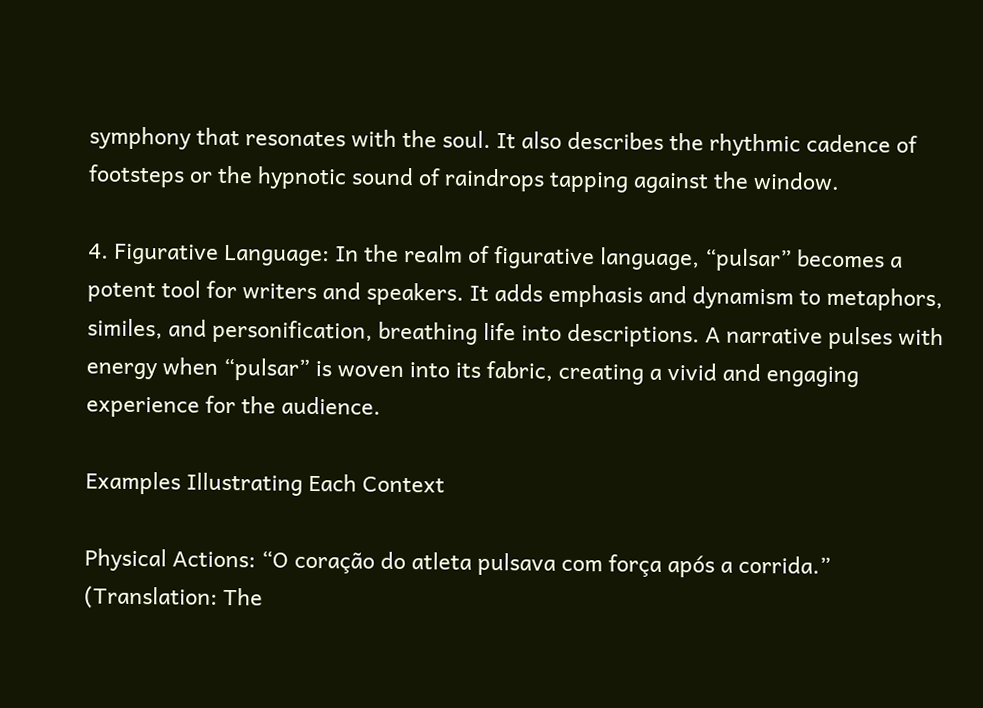symphony that resonates with the soul. It also describes the rhythmic cadence of footsteps or the hypnotic sound of raindrops tapping against the window.

4. Figurative Language: In the realm of figurative language, “pulsar” becomes a potent tool for writers and speakers. It adds emphasis and dynamism to metaphors, similes, and personification, breathing life into descriptions. A narrative pulses with energy when “pulsar” is woven into its fabric, creating a vivid and engaging experience for the audience.

Examples Illustrating Each Context

Physical Actions: “O coração do atleta pulsava com força após a corrida.”
(Translation: The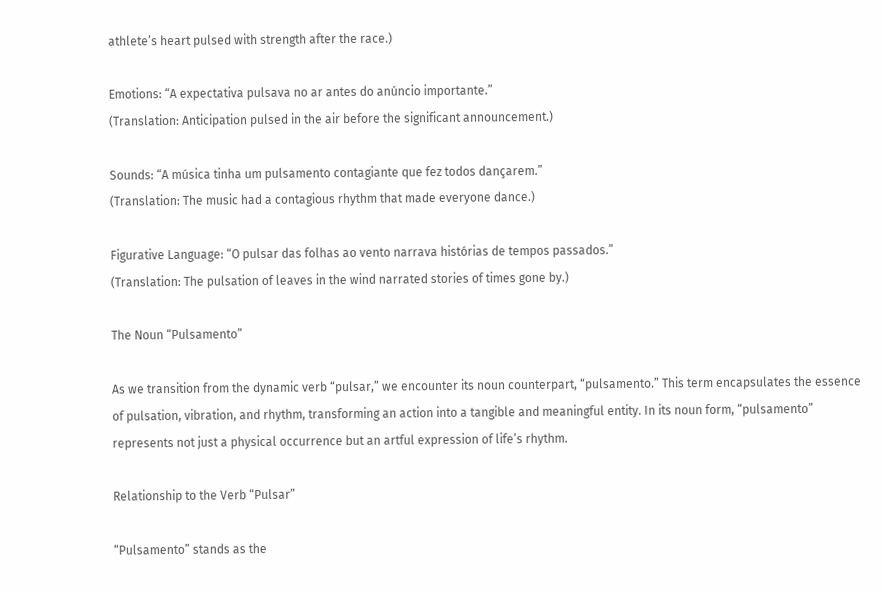athlete’s heart pulsed with strength after the race.)

Emotions: “A expectativa pulsava no ar antes do anúncio importante.”
(Translation: Anticipation pulsed in the air before the significant announcement.)

Sounds: “A música tinha um pulsamento contagiante que fez todos dançarem.”
(Translation: The music had a contagious rhythm that made everyone dance.)

Figurative Language: “O pulsar das folhas ao vento narrava histórias de tempos passados.”
(Translation: The pulsation of leaves in the wind narrated stories of times gone by.)

The Noun “Pulsamento”

As we transition from the dynamic verb “pulsar,” we encounter its noun counterpart, “pulsamento.” This term encapsulates the essence of pulsation, vibration, and rhythm, transforming an action into a tangible and meaningful entity. In its noun form, “pulsamento” represents not just a physical occurrence but an artful expression of life’s rhythm.

Relationship to the Verb “Pulsar”

“Pulsamento” stands as the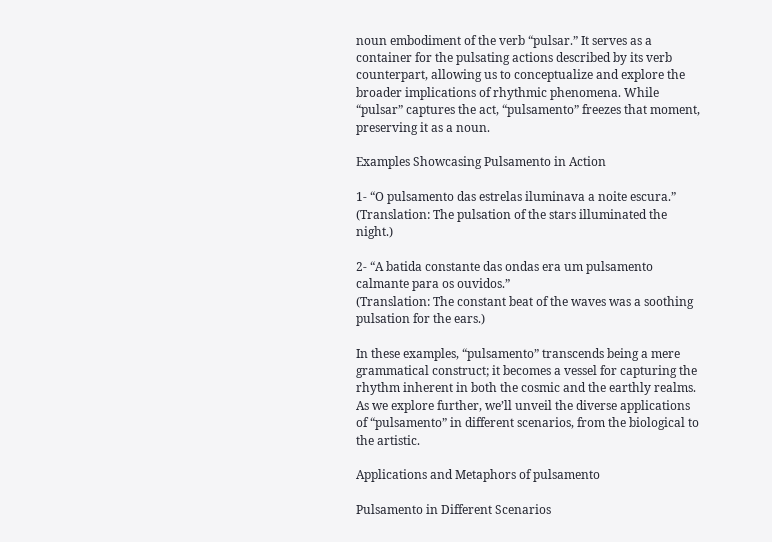noun embodiment of the verb “pulsar.” It serves as a container for the pulsating actions described by its verb counterpart, allowing us to conceptualize and explore the broader implications of rhythmic phenomena. While “pulsar” captures the act, “pulsamento” freezes that moment, preserving it as a noun.

Examples Showcasing Pulsamento in Action

1- “O pulsamento das estrelas iluminava a noite escura.”
(Translation: The pulsation of the stars illuminated the night.)

2- “A batida constante das ondas era um pulsamento calmante para os ouvidos.”
(Translation: The constant beat of the waves was a soothing pulsation for the ears.)

In these examples, “pulsamento” transcends being a mere grammatical construct; it becomes a vessel for capturing the rhythm inherent in both the cosmic and the earthly realms. As we explore further, we’ll unveil the diverse applications of “pulsamento” in different scenarios, from the biological to the artistic.

Applications and Metaphors of pulsamento

Pulsamento in Different Scenarios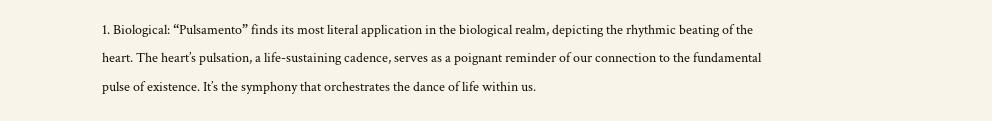1. Biological: “Pulsamento” finds its most literal application in the biological realm, depicting the rhythmic beating of the heart. The heart’s pulsation, a life-sustaining cadence, serves as a poignant reminder of our connection to the fundamental pulse of existence. It’s the symphony that orchestrates the dance of life within us.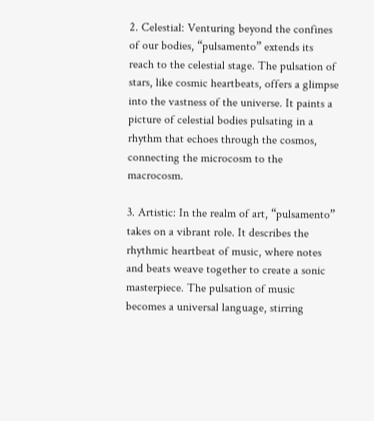2. Celestial: Venturing beyond the confines of our bodies, “pulsamento” extends its reach to the celestial stage. The pulsation of stars, like cosmic heartbeats, offers a glimpse into the vastness of the universe. It paints a picture of celestial bodies pulsating in a rhythm that echoes through the cosmos, connecting the microcosm to the macrocosm.

3. Artistic: In the realm of art, “pulsamento” takes on a vibrant role. It describes the rhythmic heartbeat of music, where notes and beats weave together to create a sonic masterpiece. The pulsation of music becomes a universal language, stirring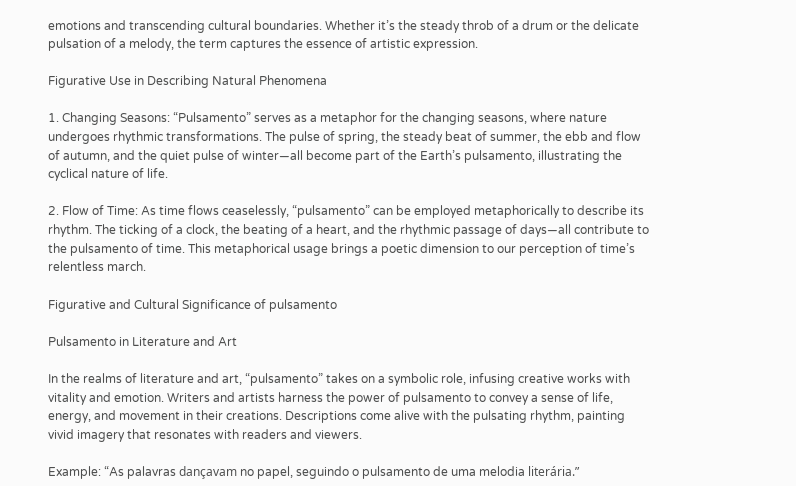emotions and transcending cultural boundaries. Whether it’s the steady throb of a drum or the delicate pulsation of a melody, the term captures the essence of artistic expression.

Figurative Use in Describing Natural Phenomena

1. Changing Seasons: “Pulsamento” serves as a metaphor for the changing seasons, where nature undergoes rhythmic transformations. The pulse of spring, the steady beat of summer, the ebb and flow of autumn, and the quiet pulse of winter—all become part of the Earth’s pulsamento, illustrating the cyclical nature of life.

2. Flow of Time: As time flows ceaselessly, “pulsamento” can be employed metaphorically to describe its rhythm. The ticking of a clock, the beating of a heart, and the rhythmic passage of days—all contribute to the pulsamento of time. This metaphorical usage brings a poetic dimension to our perception of time’s relentless march.

Figurative and Cultural Significance of pulsamento

Pulsamento in Literature and Art

In the realms of literature and art, “pulsamento” takes on a symbolic role, infusing creative works with vitality and emotion. Writers and artists harness the power of pulsamento to convey a sense of life, energy, and movement in their creations. Descriptions come alive with the pulsating rhythm, painting vivid imagery that resonates with readers and viewers.

Example: “As palavras dançavam no papel, seguindo o pulsamento de uma melodia literária.”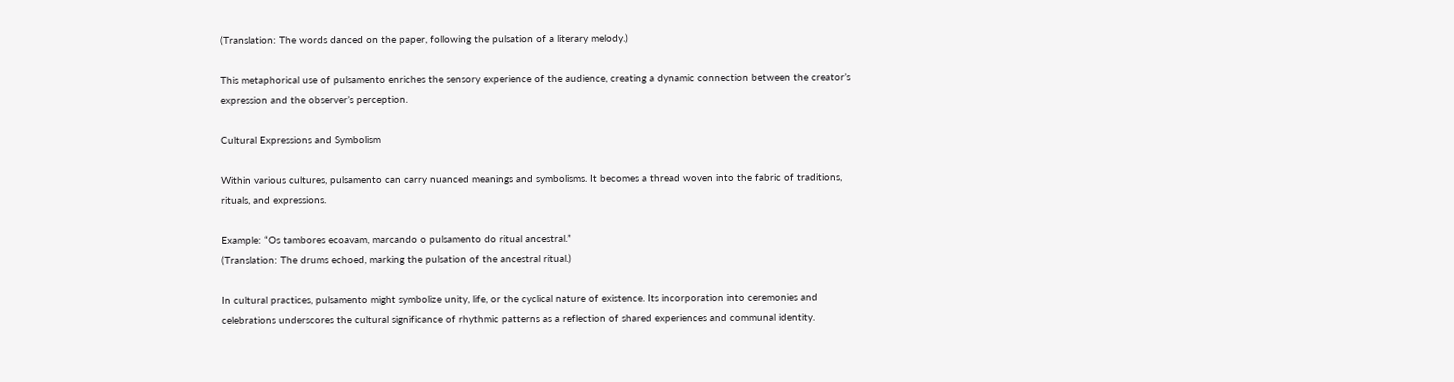(Translation: The words danced on the paper, following the pulsation of a literary melody.)

This metaphorical use of pulsamento enriches the sensory experience of the audience, creating a dynamic connection between the creator’s expression and the observer’s perception.

Cultural Expressions and Symbolism

Within various cultures, pulsamento can carry nuanced meanings and symbolisms. It becomes a thread woven into the fabric of traditions, rituals, and expressions.

Example: “Os tambores ecoavam, marcando o pulsamento do ritual ancestral.”
(Translation: The drums echoed, marking the pulsation of the ancestral ritual.)

In cultural practices, pulsamento might symbolize unity, life, or the cyclical nature of existence. Its incorporation into ceremonies and celebrations underscores the cultural significance of rhythmic patterns as a reflection of shared experiences and communal identity.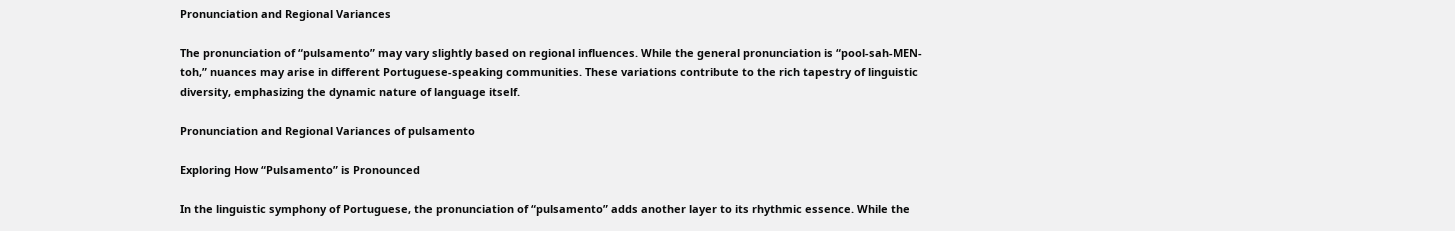Pronunciation and Regional Variances

The pronunciation of “pulsamento” may vary slightly based on regional influences. While the general pronunciation is “pool-sah-MEN-toh,” nuances may arise in different Portuguese-speaking communities. These variations contribute to the rich tapestry of linguistic diversity, emphasizing the dynamic nature of language itself.

Pronunciation and Regional Variances of pulsamento

Exploring How “Pulsamento” is Pronounced

In the linguistic symphony of Portuguese, the pronunciation of “pulsamento” adds another layer to its rhythmic essence. While the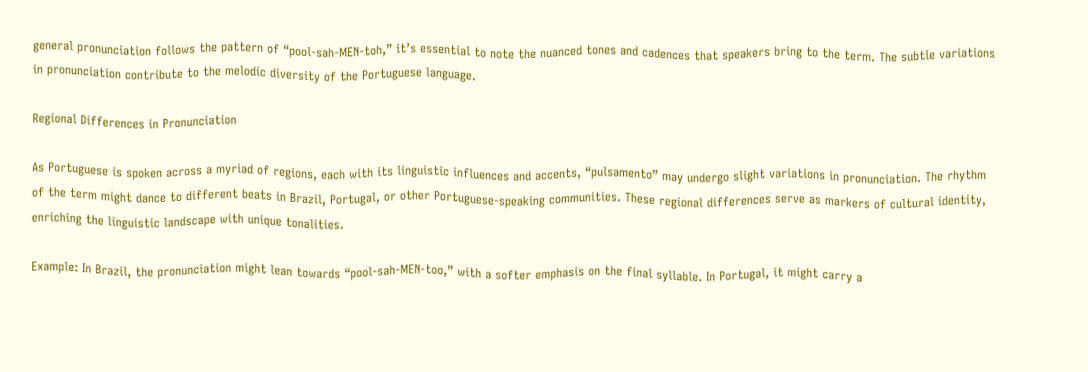general pronunciation follows the pattern of “pool-sah-MEN-toh,” it’s essential to note the nuanced tones and cadences that speakers bring to the term. The subtle variations in pronunciation contribute to the melodic diversity of the Portuguese language.

Regional Differences in Pronunciation

As Portuguese is spoken across a myriad of regions, each with its linguistic influences and accents, “pulsamento” may undergo slight variations in pronunciation. The rhythm of the term might dance to different beats in Brazil, Portugal, or other Portuguese-speaking communities. These regional differences serve as markers of cultural identity, enriching the linguistic landscape with unique tonalities.

Example: In Brazil, the pronunciation might lean towards “pool-sah-MEN-too,” with a softer emphasis on the final syllable. In Portugal, it might carry a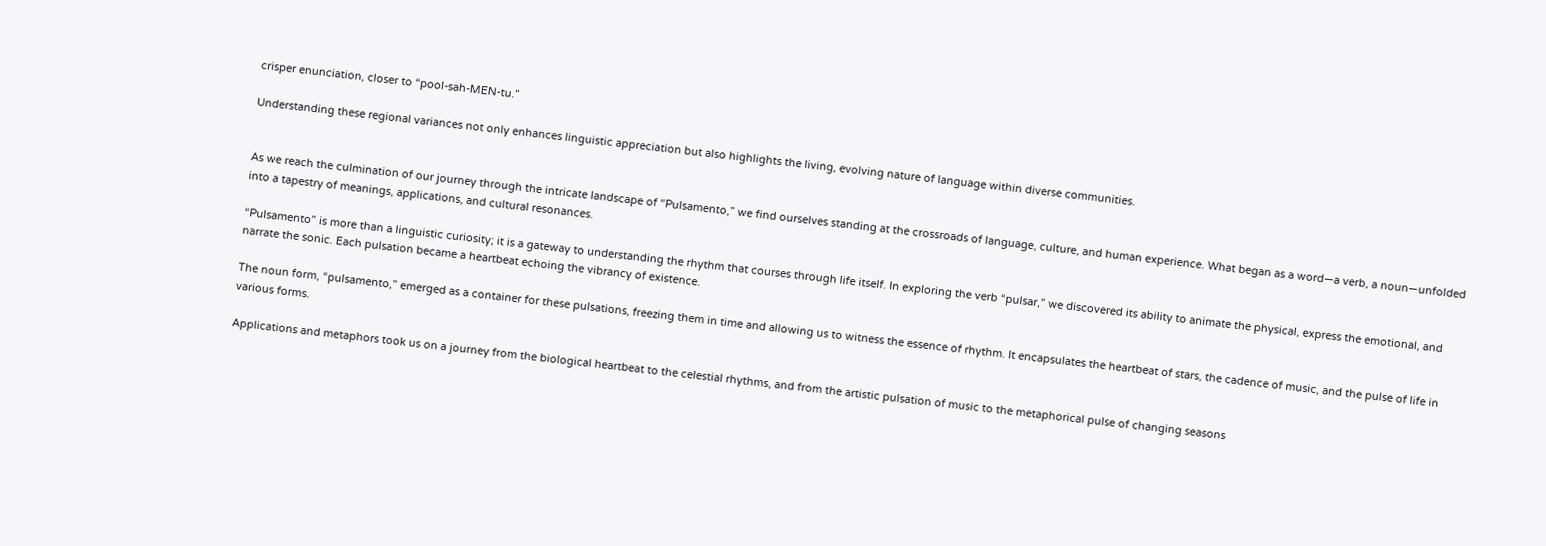crisper enunciation, closer to “pool-sah-MEN-tu.”

Understanding these regional variances not only enhances linguistic appreciation but also highlights the living, evolving nature of language within diverse communities.


As we reach the culmination of our journey through the intricate landscape of “Pulsamento,” we find ourselves standing at the crossroads of language, culture, and human experience. What began as a word—a verb, a noun—unfolded into a tapestry of meanings, applications, and cultural resonances.

“Pulsamento” is more than a linguistic curiosity; it is a gateway to understanding the rhythm that courses through life itself. In exploring the verb “pulsar,” we discovered its ability to animate the physical, express the emotional, and narrate the sonic. Each pulsation became a heartbeat echoing the vibrancy of existence.

The noun form, “pulsamento,” emerged as a container for these pulsations, freezing them in time and allowing us to witness the essence of rhythm. It encapsulates the heartbeat of stars, the cadence of music, and the pulse of life in various forms.

Applications and metaphors took us on a journey from the biological heartbeat to the celestial rhythms, and from the artistic pulsation of music to the metaphorical pulse of changing seasons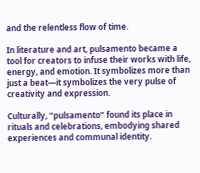and the relentless flow of time.

In literature and art, pulsamento became a tool for creators to infuse their works with life, energy, and emotion. It symbolizes more than just a beat—it symbolizes the very pulse of creativity and expression.

Culturally, “pulsamento” found its place in rituals and celebrations, embodying shared experiences and communal identity.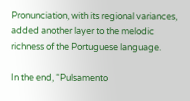Pronunciation, with its regional variances, added another layer to the melodic richness of the Portuguese language.

In the end, “Pulsamento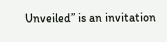Unveiled” is an invitation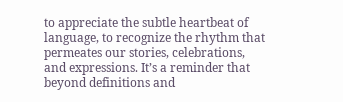to appreciate the subtle heartbeat of language, to recognize the rhythm that permeates our stories, celebrations, and expressions. It’s a reminder that beyond definitions and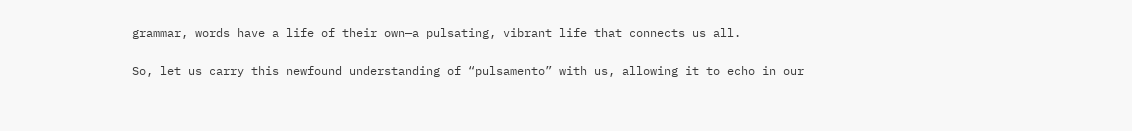grammar, words have a life of their own—a pulsating, vibrant life that connects us all.

So, let us carry this newfound understanding of “pulsamento” with us, allowing it to echo in our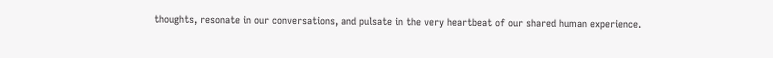thoughts, resonate in our conversations, and pulsate in the very heartbeat of our shared human experience.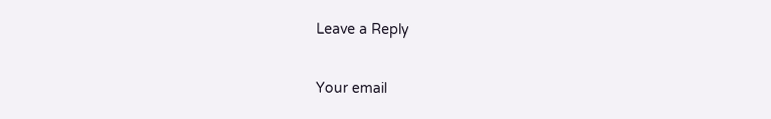Leave a Reply

Your email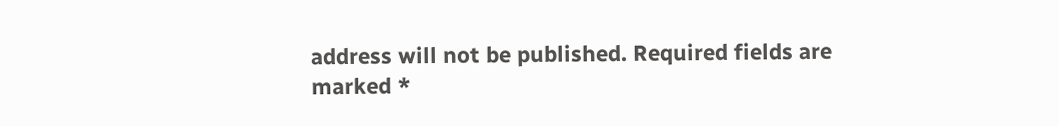address will not be published. Required fields are marked *